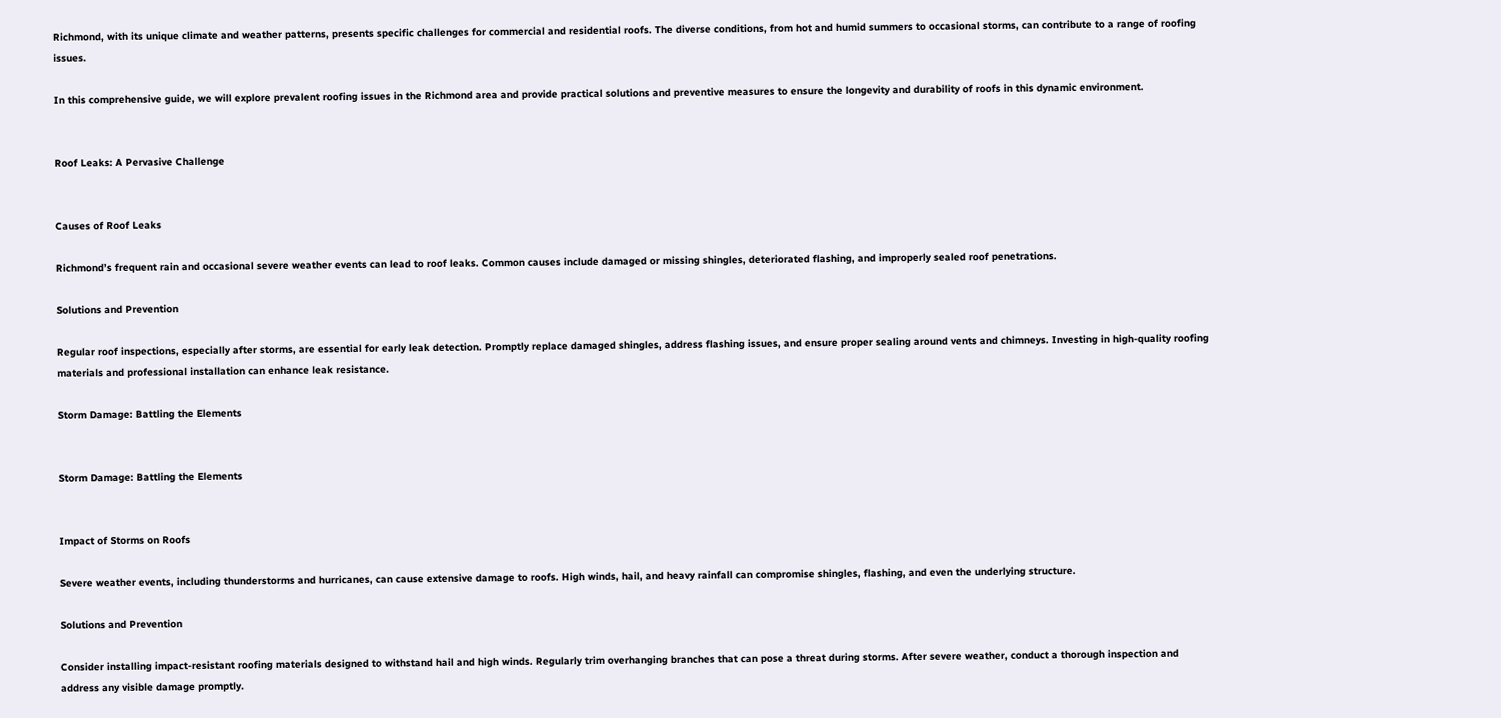Richmond, with its unique climate and weather patterns, presents specific challenges for commercial and residential roofs. The diverse conditions, from hot and humid summers to occasional storms, can contribute to a range of roofing issues.

In this comprehensive guide, we will explore prevalent roofing issues in the Richmond area and provide practical solutions and preventive measures to ensure the longevity and durability of roofs in this dynamic environment.


Roof Leaks: A Pervasive Challenge


Causes of Roof Leaks

Richmond’s frequent rain and occasional severe weather events can lead to roof leaks. Common causes include damaged or missing shingles, deteriorated flashing, and improperly sealed roof penetrations.

Solutions and Prevention

Regular roof inspections, especially after storms, are essential for early leak detection. Promptly replace damaged shingles, address flashing issues, and ensure proper sealing around vents and chimneys. Investing in high-quality roofing materials and professional installation can enhance leak resistance.

Storm Damage: Battling the Elements


Storm Damage: Battling the Elements


Impact of Storms on Roofs

Severe weather events, including thunderstorms and hurricanes, can cause extensive damage to roofs. High winds, hail, and heavy rainfall can compromise shingles, flashing, and even the underlying structure.

Solutions and Prevention

Consider installing impact-resistant roofing materials designed to withstand hail and high winds. Regularly trim overhanging branches that can pose a threat during storms. After severe weather, conduct a thorough inspection and address any visible damage promptly.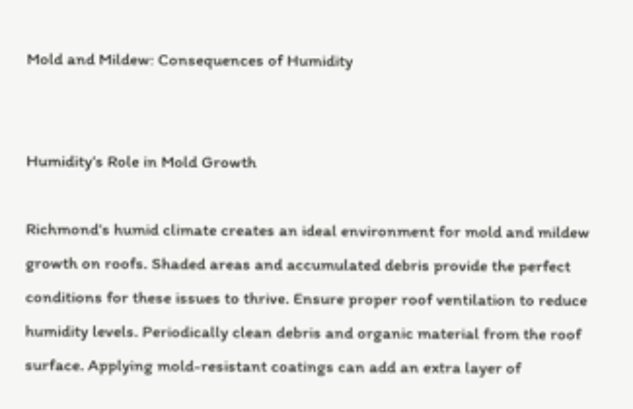Mold and Mildew: Consequences of Humidity


Humidity’s Role in Mold Growth

Richmond’s humid climate creates an ideal environment for mold and mildew growth on roofs. Shaded areas and accumulated debris provide the perfect conditions for these issues to thrive. Ensure proper roof ventilation to reduce humidity levels. Periodically clean debris and organic material from the roof surface. Applying mold-resistant coatings can add an extra layer of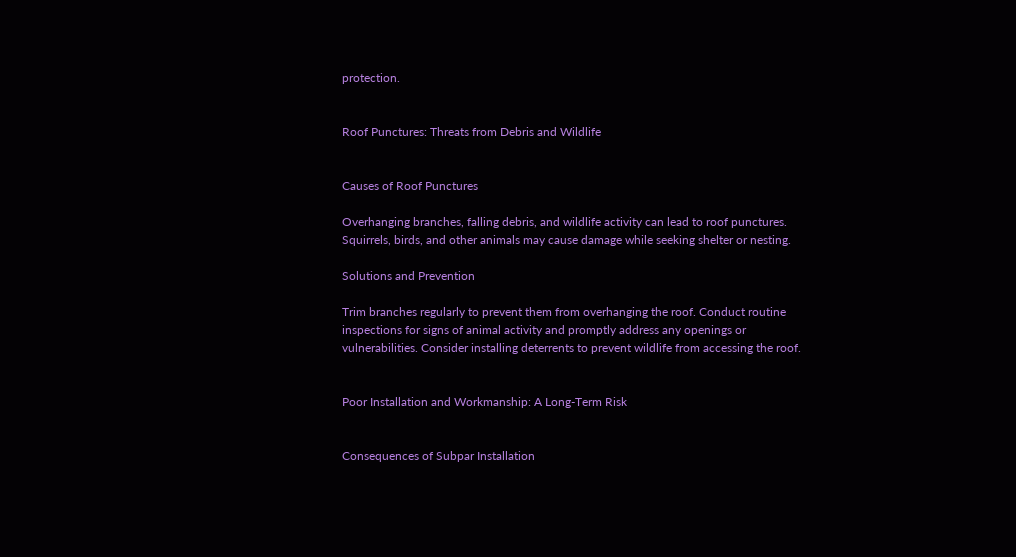protection.


Roof Punctures: Threats from Debris and Wildlife


Causes of Roof Punctures

Overhanging branches, falling debris, and wildlife activity can lead to roof punctures. Squirrels, birds, and other animals may cause damage while seeking shelter or nesting.

Solutions and Prevention

Trim branches regularly to prevent them from overhanging the roof. Conduct routine inspections for signs of animal activity and promptly address any openings or vulnerabilities. Consider installing deterrents to prevent wildlife from accessing the roof.


Poor Installation and Workmanship: A Long-Term Risk


Consequences of Subpar Installation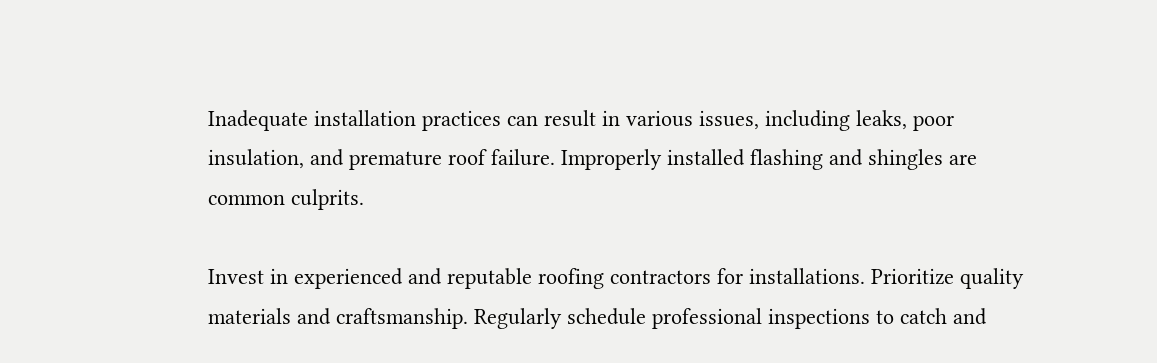Inadequate installation practices can result in various issues, including leaks, poor insulation, and premature roof failure. Improperly installed flashing and shingles are common culprits.

Invest in experienced and reputable roofing contractors for installations. Prioritize quality materials and craftsmanship. Regularly schedule professional inspections to catch and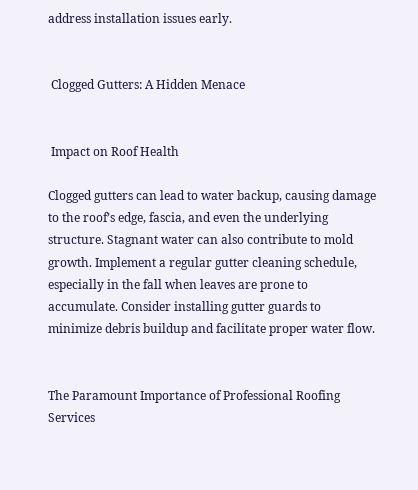address installation issues early.


 Clogged Gutters: A Hidden Menace


 Impact on Roof Health

Clogged gutters can lead to water backup, causing damage to the roof’s edge, fascia, and even the underlying structure. Stagnant water can also contribute to mold growth. Implement a regular gutter cleaning schedule, especially in the fall when leaves are prone to accumulate. Consider installing gutter guards to minimize debris buildup and facilitate proper water flow.


The Paramount Importance of Professional Roofing Services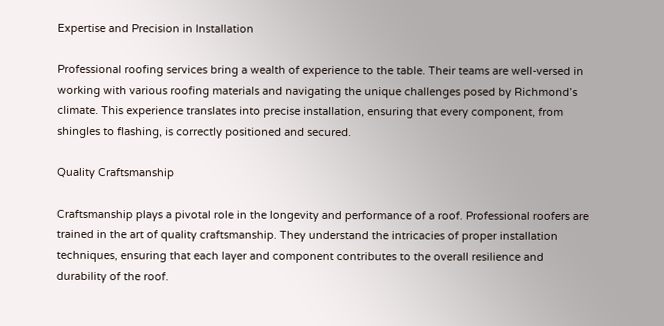Expertise and Precision in Installation

Professional roofing services bring a wealth of experience to the table. Their teams are well-versed in working with various roofing materials and navigating the unique challenges posed by Richmond’s climate. This experience translates into precise installation, ensuring that every component, from shingles to flashing, is correctly positioned and secured.

Quality Craftsmanship

Craftsmanship plays a pivotal role in the longevity and performance of a roof. Professional roofers are trained in the art of quality craftsmanship. They understand the intricacies of proper installation techniques, ensuring that each layer and component contributes to the overall resilience and durability of the roof.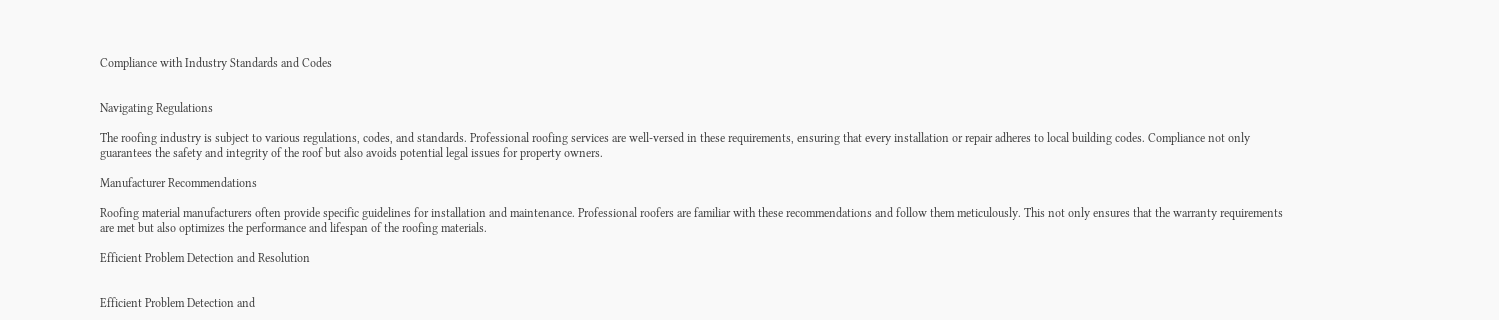Compliance with Industry Standards and Codes


Navigating Regulations

The roofing industry is subject to various regulations, codes, and standards. Professional roofing services are well-versed in these requirements, ensuring that every installation or repair adheres to local building codes. Compliance not only guarantees the safety and integrity of the roof but also avoids potential legal issues for property owners.

Manufacturer Recommendations

Roofing material manufacturers often provide specific guidelines for installation and maintenance. Professional roofers are familiar with these recommendations and follow them meticulously. This not only ensures that the warranty requirements are met but also optimizes the performance and lifespan of the roofing materials.

Efficient Problem Detection and Resolution


Efficient Problem Detection and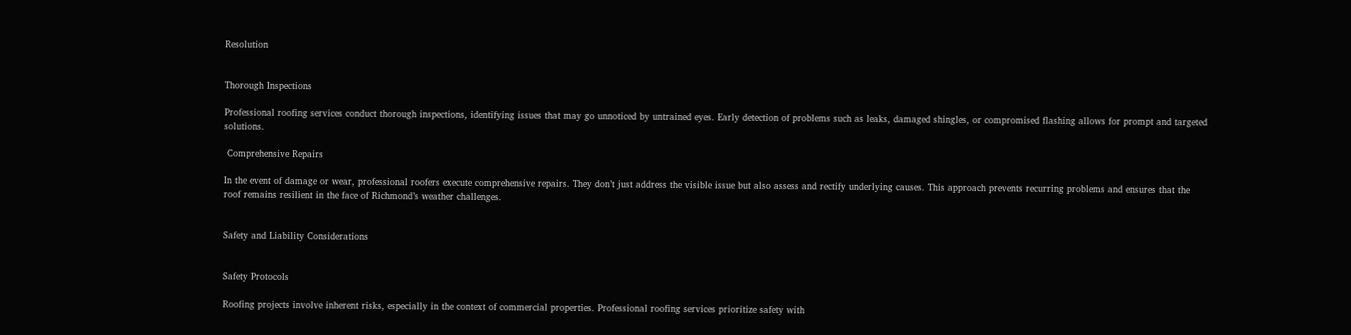Resolution


Thorough Inspections

Professional roofing services conduct thorough inspections, identifying issues that may go unnoticed by untrained eyes. Early detection of problems such as leaks, damaged shingles, or compromised flashing allows for prompt and targeted solutions.

 Comprehensive Repairs

In the event of damage or wear, professional roofers execute comprehensive repairs. They don’t just address the visible issue but also assess and rectify underlying causes. This approach prevents recurring problems and ensures that the roof remains resilient in the face of Richmond’s weather challenges.


Safety and Liability Considerations


Safety Protocols

Roofing projects involve inherent risks, especially in the context of commercial properties. Professional roofing services prioritize safety with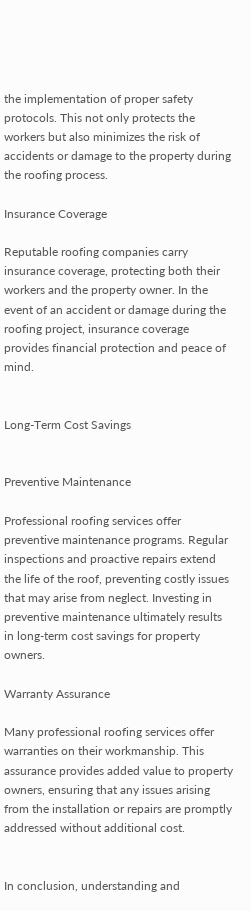the implementation of proper safety protocols. This not only protects the workers but also minimizes the risk of accidents or damage to the property during the roofing process.

Insurance Coverage

Reputable roofing companies carry insurance coverage, protecting both their workers and the property owner. In the event of an accident or damage during the roofing project, insurance coverage provides financial protection and peace of mind.


Long-Term Cost Savings


Preventive Maintenance

Professional roofing services offer preventive maintenance programs. Regular inspections and proactive repairs extend the life of the roof, preventing costly issues that may arise from neglect. Investing in preventive maintenance ultimately results in long-term cost savings for property owners.

Warranty Assurance

Many professional roofing services offer warranties on their workmanship. This assurance provides added value to property owners, ensuring that any issues arising from the installation or repairs are promptly addressed without additional cost.


In conclusion, understanding and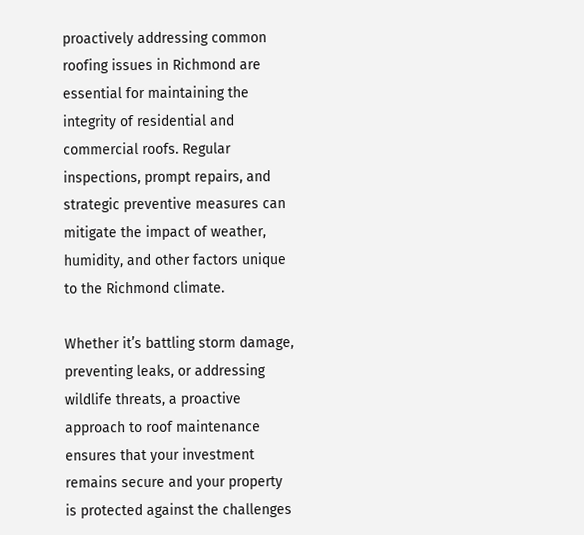proactively addressing common roofing issues in Richmond are essential for maintaining the integrity of residential and commercial roofs. Regular inspections, prompt repairs, and strategic preventive measures can mitigate the impact of weather, humidity, and other factors unique to the Richmond climate.

Whether it’s battling storm damage, preventing leaks, or addressing wildlife threats, a proactive approach to roof maintenance ensures that your investment remains secure and your property is protected against the challenges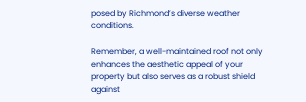posed by Richmond’s diverse weather conditions.

Remember, a well-maintained roof not only enhances the aesthetic appeal of your property but also serves as a robust shield against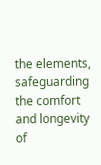the elements, safeguarding the comfort and longevity of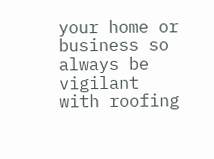your home or business so always be vigilant with roofing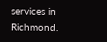services in Richmond.